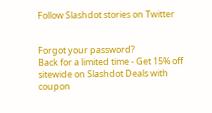Follow Slashdot stories on Twitter


Forgot your password?
Back for a limited time - Get 15% off sitewide on Slashdot Deals with coupon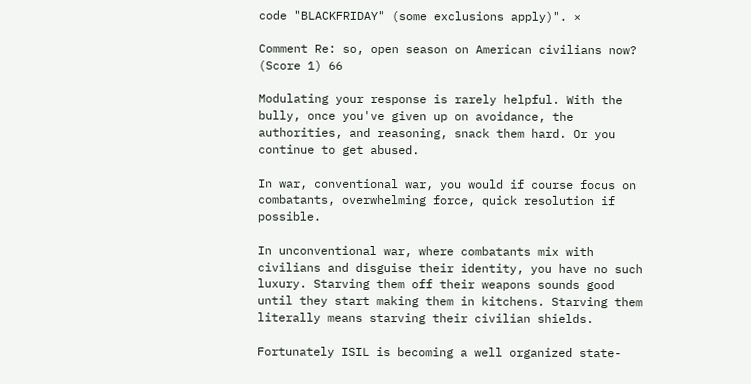code "BLACKFRIDAY" (some exclusions apply)". ×

Comment Re: so, open season on American civilians now? (Score 1) 66

Modulating your response is rarely helpful. With the bully, once you've given up on avoidance, the authorities, and reasoning, snack them hard. Or you continue to get abused.

In war, conventional war, you would if course focus on combatants, overwhelming force, quick resolution if possible.

In unconventional war, where combatants mix with civilians and disguise their identity, you have no such luxury. Starving them off their weapons sounds good until they start making them in kitchens. Starving them literally means starving their civilian shields.

Fortunately ISIL is becoming a well organized state-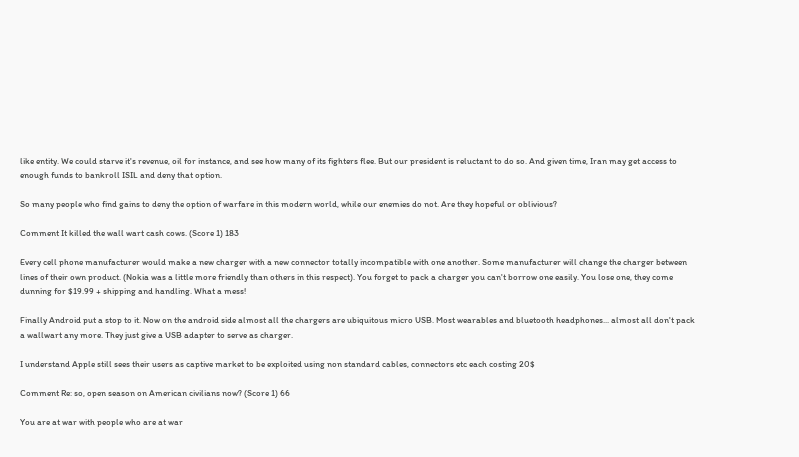like entity. We could starve it's revenue, oil for instance, and see how many of its fighters flee. But our president is reluctant to do so. And given time, Iran may get access to enough funds to bankroll ISIL and deny that option.

So many people who find gains to deny the option of warfare in this modern world, while our enemies do not. Are they hopeful or oblivious?

Comment It killed the wall wart cash cows. (Score 1) 183

Every cell phone manufacturer would make a new charger with a new connector totally incompatible with one another. Some manufacturer will change the charger between lines of their own product. (Nokia was a little more friendly than others in this respect). You forget to pack a charger you can't borrow one easily. You lose one, they come dunning for $19.99 + shipping and handling. What a mess!

Finally Android put a stop to it. Now on the android side almost all the chargers are ubiquitous micro USB. Most wearables and bluetooth headphones... almost all don't pack a wallwart any more. They just give a USB adapter to serve as charger.

I understand Apple still sees their users as captive market to be exploited using non standard cables, connectors etc each costing 20$

Comment Re: so, open season on American civilians now? (Score 1) 66

You are at war with people who are at war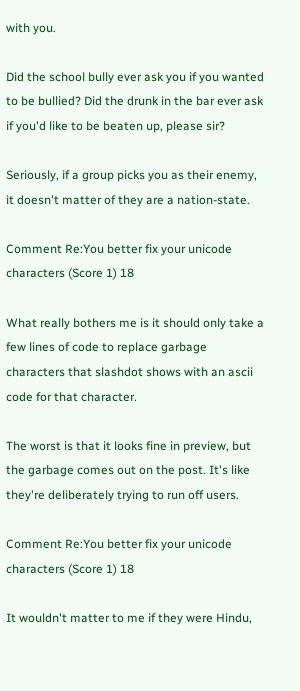with you.

Did the school bully ever ask you if you wanted to be bullied? Did the drunk in the bar ever ask if you'd like to be beaten up, please sir?

Seriously, if a group picks you as their enemy, it doesn't matter of they are a nation-state.

Comment Re:You better fix your unicode characters (Score 1) 18

What really bothers me is it should only take a few lines of code to replace garbage characters that slashdot shows with an ascii code for that character.

The worst is that it looks fine in preview, but the garbage comes out on the post. It's like they're deliberately trying to run off users.

Comment Re:You better fix your unicode characters (Score 1) 18

It wouldn't matter to me if they were Hindu,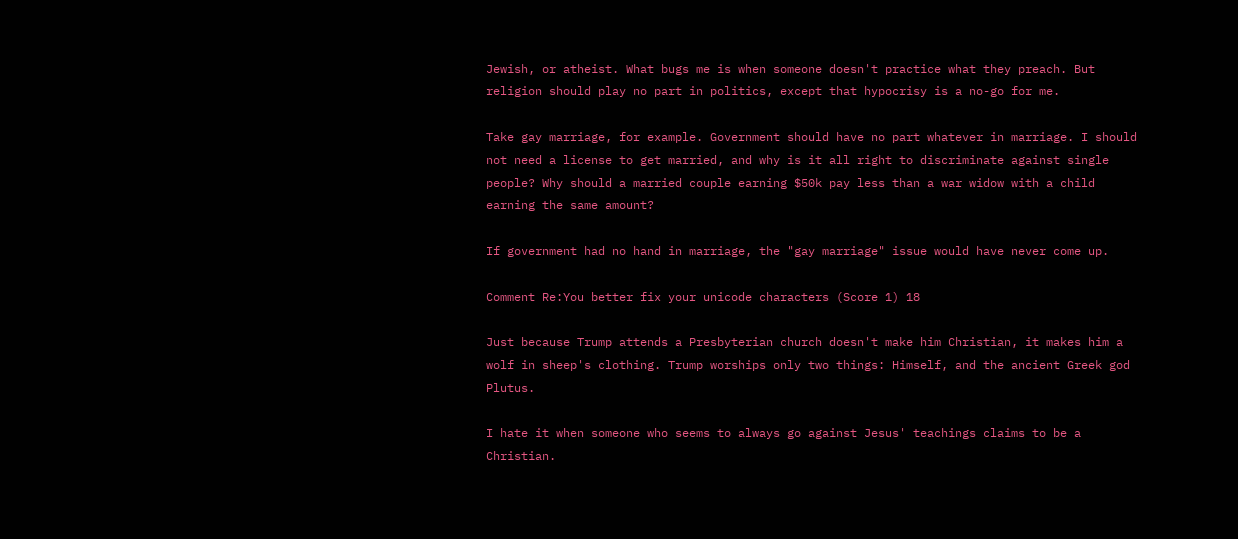Jewish, or atheist. What bugs me is when someone doesn't practice what they preach. But religion should play no part in politics, except that hypocrisy is a no-go for me.

Take gay marriage, for example. Government should have no part whatever in marriage. I should not need a license to get married, and why is it all right to discriminate against single people? Why should a married couple earning $50k pay less than a war widow with a child earning the same amount?

If government had no hand in marriage, the "gay marriage" issue would have never come up.

Comment Re:You better fix your unicode characters (Score 1) 18

Just because Trump attends a Presbyterian church doesn't make him Christian, it makes him a wolf in sheep's clothing. Trump worships only two things: Himself, and the ancient Greek god Plutus.

I hate it when someone who seems to always go against Jesus' teachings claims to be a Christian.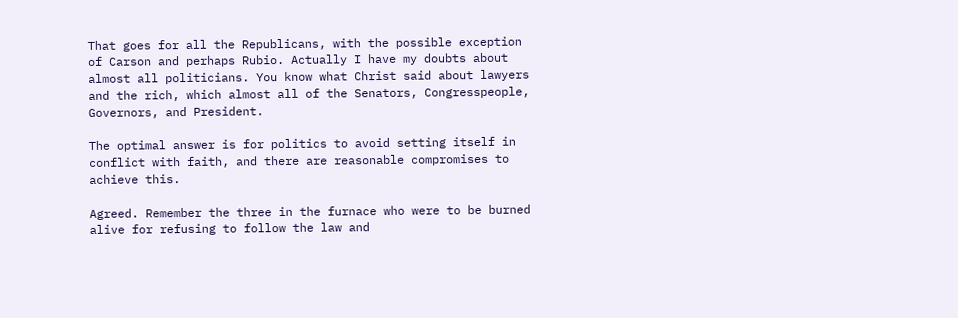That goes for all the Republicans, with the possible exception of Carson and perhaps Rubio. Actually I have my doubts about almost all politicians. You know what Christ said about lawyers and the rich, which almost all of the Senators, Congresspeople, Governors, and President.

The optimal answer is for politics to avoid setting itself in conflict with faith, and there are reasonable compromises to achieve this.

Agreed. Remember the three in the furnace who were to be burned alive for refusing to follow the law and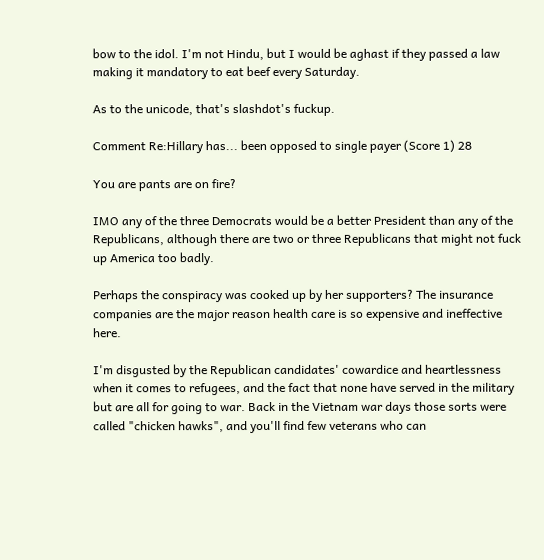bow to the idol. I'm not Hindu, but I would be aghast if they passed a law making it mandatory to eat beef every Saturday.

As to the unicode, that's slashdot's fuckup.

Comment Re:Hillary has... been opposed to single payer (Score 1) 28

You are pants are on fire?

IMO any of the three Democrats would be a better President than any of the Republicans, although there are two or three Republicans that might not fuck up America too badly.

Perhaps the conspiracy was cooked up by her supporters? The insurance companies are the major reason health care is so expensive and ineffective here.

I'm disgusted by the Republican candidates' cowardice and heartlessness when it comes to refugees, and the fact that none have served in the military but are all for going to war. Back in the Vietnam war days those sorts were called "chicken hawks", and you'll find few veterans who can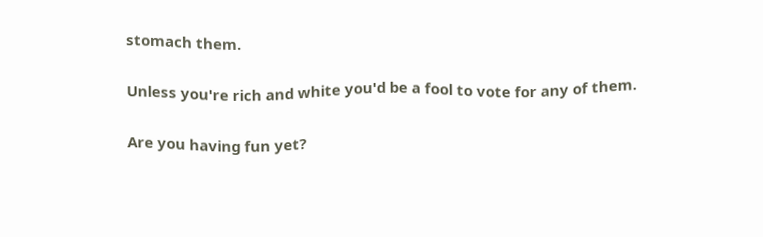stomach them.

Unless you're rich and white you'd be a fool to vote for any of them.

Are you having fun yet?